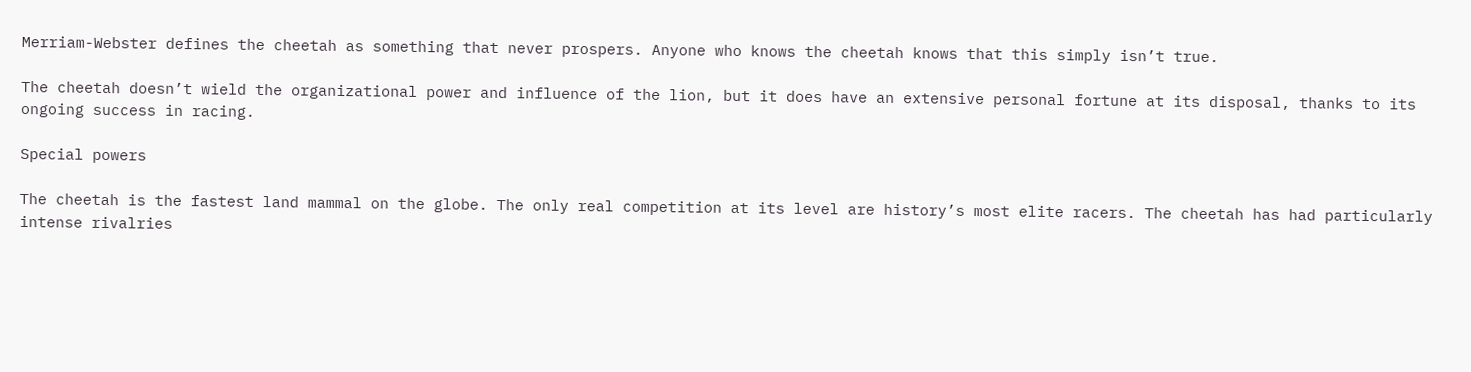Merriam-Webster defines the cheetah as something that never prospers. Anyone who knows the cheetah knows that this simply isn’t true.

The cheetah doesn’t wield the organizational power and influence of the lion, but it does have an extensive personal fortune at its disposal, thanks to its ongoing success in racing.

Special powers

The cheetah is the fastest land mammal on the globe. The only real competition at its level are history’s most elite racers. The cheetah has had particularly intense rivalries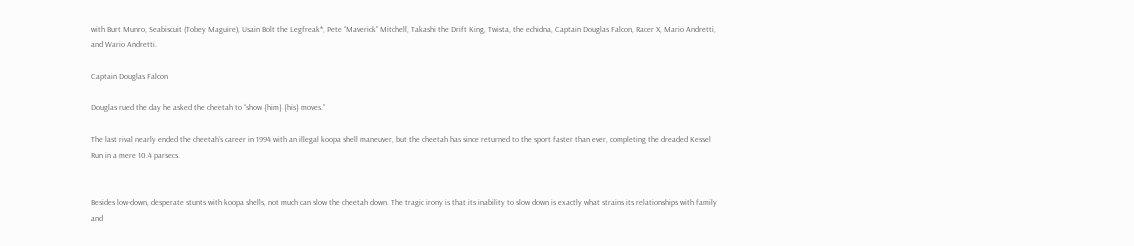with Burt Munro, Seabiscuit (Tobey Maguire), Usain Bolt the Legfreak*, Pete “Maverick” Mitchell, Takashi the Drift King, Twista, the echidna, Captain Douglas Falcon, Racer X, Mario Andretti, and Wario Andretti.

Captain Douglas Falcon

Douglas rued the day he asked the cheetah to “show {him} {his} moves.”

The last rival nearly ended the cheetah’s career in 1994 with an illegal koopa shell maneuver, but the cheetah has since returned to the sport faster than ever, completing the dreaded Kessel Run in a mere 10.4 parsecs.


Besides low-down, desperate stunts with koopa shells, not much can slow the cheetah down. The tragic irony is that its inability to slow down is exactly what strains its relationships with family and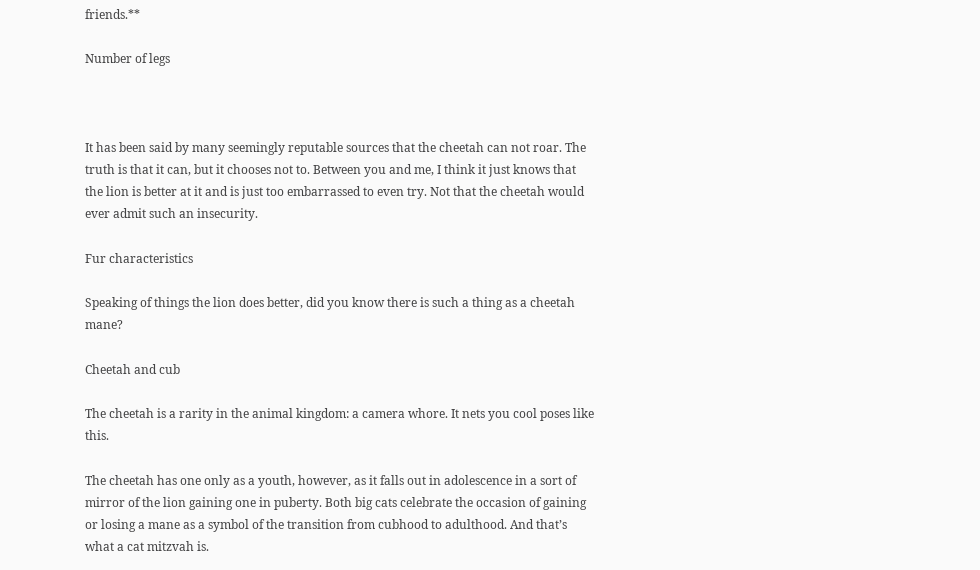friends.**

Number of legs



It has been said by many seemingly reputable sources that the cheetah can not roar. The truth is that it can, but it chooses not to. Between you and me, I think it just knows that the lion is better at it and is just too embarrassed to even try. Not that the cheetah would ever admit such an insecurity.

Fur characteristics

Speaking of things the lion does better, did you know there is such a thing as a cheetah mane?

Cheetah and cub

The cheetah is a rarity in the animal kingdom: a camera whore. It nets you cool poses like this.

The cheetah has one only as a youth, however, as it falls out in adolescence in a sort of mirror of the lion gaining one in puberty. Both big cats celebrate the occasion of gaining or losing a mane as a symbol of the transition from cubhood to adulthood. And that’s what a cat mitzvah is.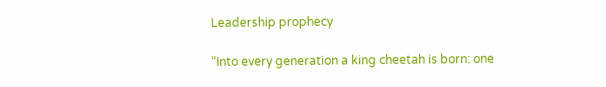Leadership prophecy

“Into every generation a king cheetah is born: one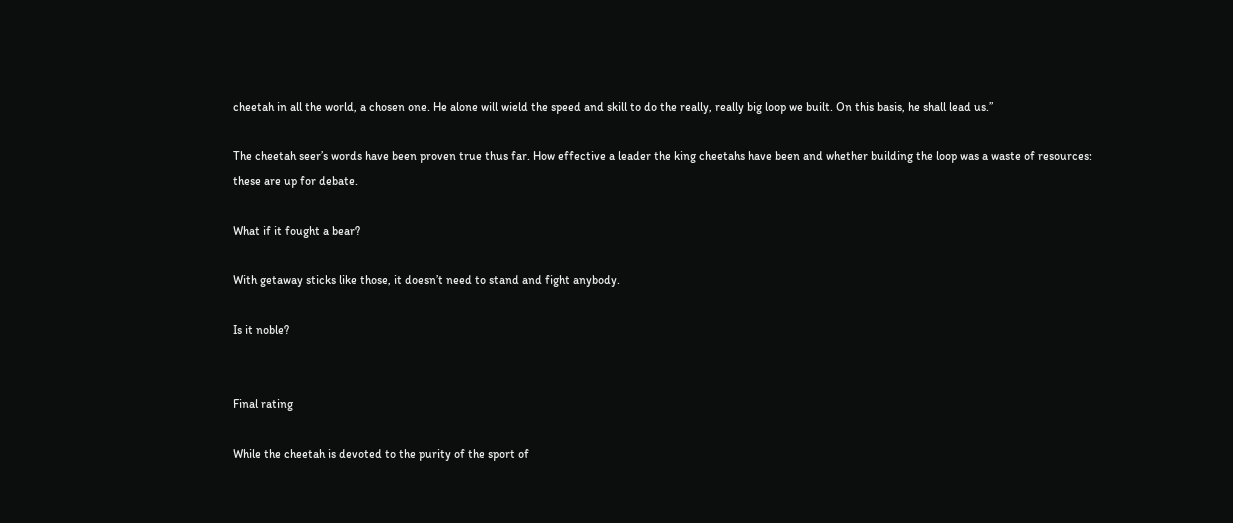cheetah in all the world, a chosen one. He alone will wield the speed and skill to do the really, really big loop we built. On this basis, he shall lead us.”

The cheetah seer’s words have been proven true thus far. How effective a leader the king cheetahs have been and whether building the loop was a waste of resources: these are up for debate.

What if it fought a bear?

With getaway sticks like those, it doesn’t need to stand and fight anybody.

Is it noble?


Final rating

While the cheetah is devoted to the purity of the sport of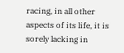racing, in all other aspects of its life, it is sorely lacking in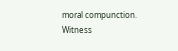moral compunction. Witness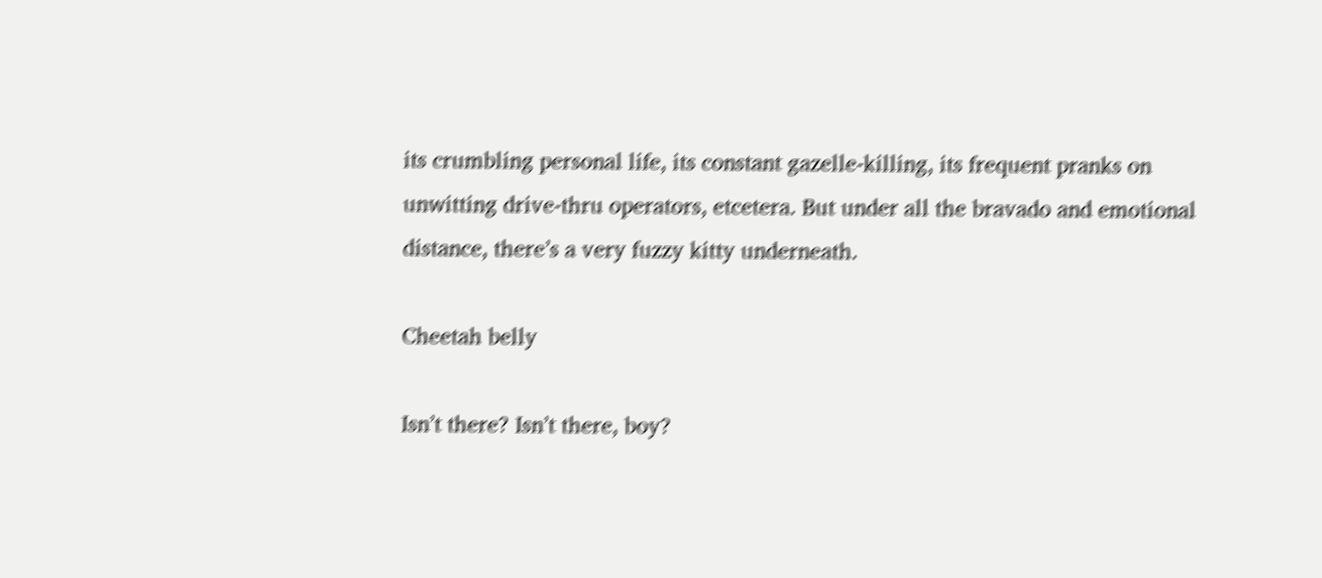its crumbling personal life, its constant gazelle-killing, its frequent pranks on unwitting drive-thru operators, etcetera. But under all the bravado and emotional distance, there’s a very fuzzy kitty underneath.

Cheetah belly

Isn’t there? Isn’t there, boy?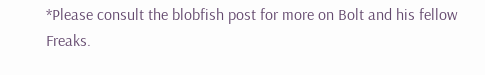*Please consult the blobfish post for more on Bolt and his fellow Freaks.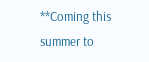**Coming this summer to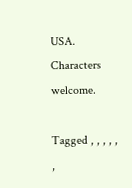USA. Characters welcome.

Tagged , , , , , ,